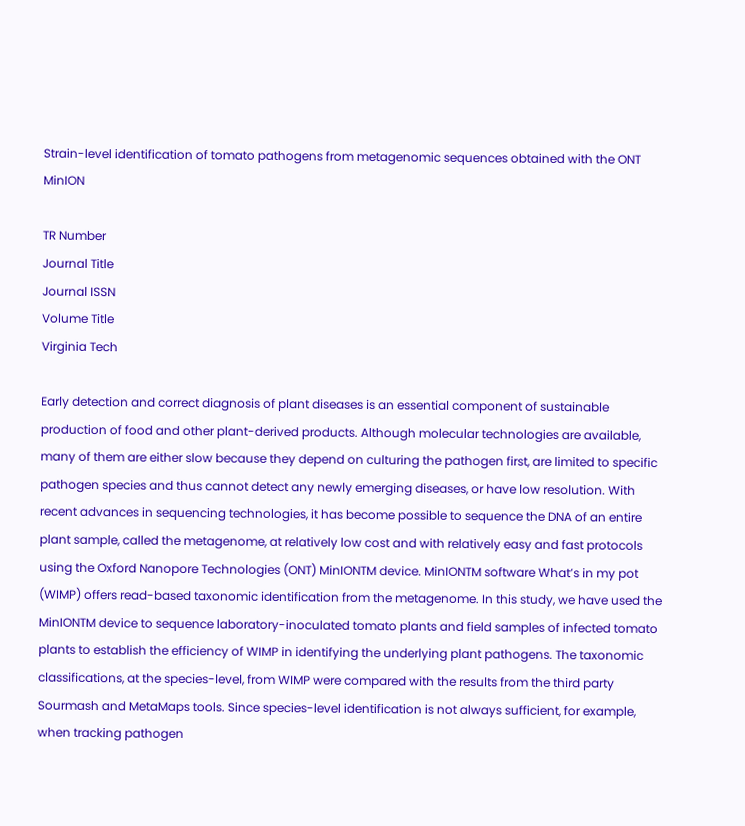Strain-level identification of tomato pathogens from metagenomic sequences obtained with the ONT MinION

TR Number
Journal Title
Journal ISSN
Volume Title
Virginia Tech

Early detection and correct diagnosis of plant diseases is an essential component of sustainable production of food and other plant-derived products. Although molecular technologies are available, many of them are either slow because they depend on culturing the pathogen first, are limited to specific pathogen species and thus cannot detect any newly emerging diseases, or have low resolution. With recent advances in sequencing technologies, it has become possible to sequence the DNA of an entire plant sample, called the metagenome, at relatively low cost and with relatively easy and fast protocols using the Oxford Nanopore Technologies (ONT) MinIONTM device. MinIONTM software What’s in my pot (WIMP) offers read-based taxonomic identification from the metagenome. In this study, we have used the MinIONTM device to sequence laboratory-inoculated tomato plants and field samples of infected tomato plants to establish the efficiency of WIMP in identifying the underlying plant pathogens. The taxonomic classifications, at the species-level, from WIMP were compared with the results from the third party Sourmash and MetaMaps tools. Since species-level identification is not always sufficient, for example, when tracking pathogen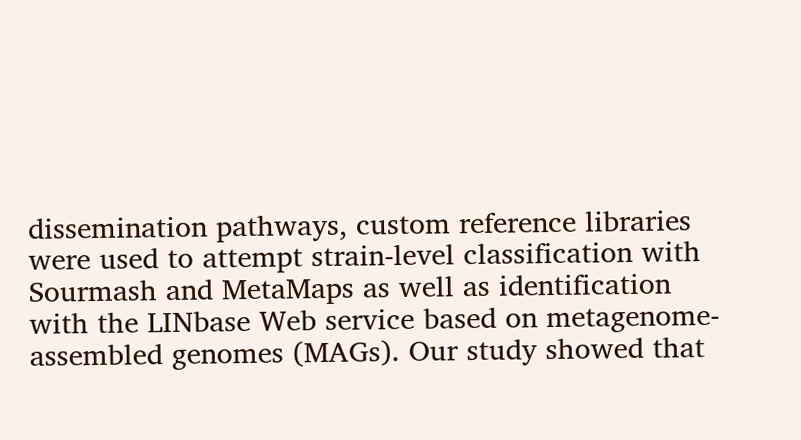dissemination pathways, custom reference libraries were used to attempt strain-level classification with Sourmash and MetaMaps as well as identification with the LINbase Web service based on metagenome-assembled genomes (MAGs). Our study showed that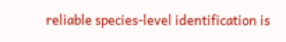reliable species-level identification is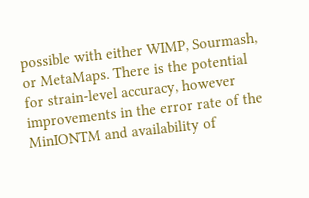possible with either WIMP, Sourmash, or MetaMaps. There is the potential for strain-level accuracy, however improvements in the error rate of the MinIONTM and availability of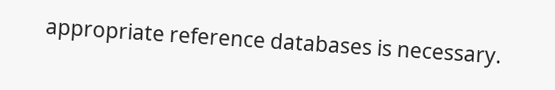appropriate reference databases is necessary.